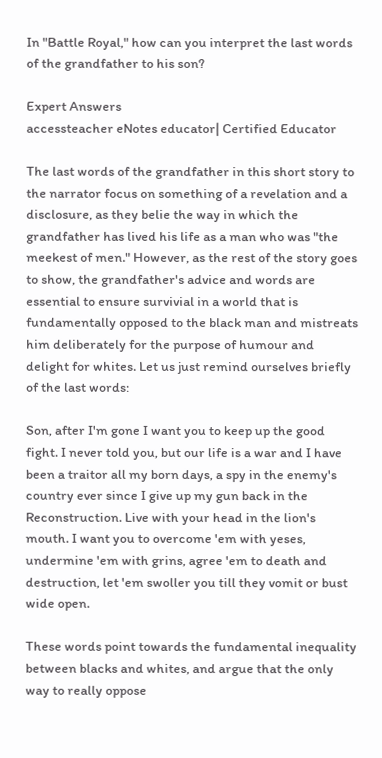In "Battle Royal," how can you interpret the last words of the grandfather to his son?

Expert Answers
accessteacher eNotes educator| Certified Educator

The last words of the grandfather in this short story to the narrator focus on something of a revelation and a disclosure, as they belie the way in which the grandfather has lived his life as a man who was "the meekest of men." However, as the rest of the story goes to show, the grandfather's advice and words are essential to ensure survivial in a world that is fundamentally opposed to the black man and mistreats him deliberately for the purpose of humour and delight for whites. Let us just remind ourselves briefly of the last words:

Son, after I'm gone I want you to keep up the good fight. I never told you, but our life is a war and I have been a traitor all my born days, a spy in the enemy's country ever since I give up my gun back in the Reconstruction. Live with your head in the lion's mouth. I want you to overcome 'em with yeses, undermine 'em with grins, agree 'em to death and destruction, let 'em swoller you till they vomit or bust wide open.

These words point towards the fundamental inequality between blacks and whites, and argue that the only way to really oppose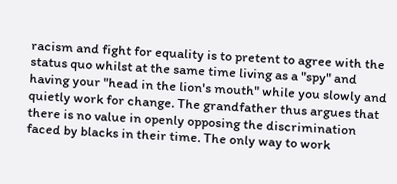racism and fight for equality is to pretent to agree with the status quo whilst at the same time living as a "spy" and having your "head in the lion's mouth" while you slowly and quietly work for change. The grandfather thus argues that there is no value in openly opposing the discrimination faced by blacks in their time. The only way to work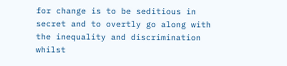for change is to be seditious in secret and to overtly go along with the inequality and discrimination whilst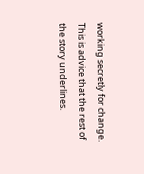working secretly for change. This is advice that the rest of the story underlines.